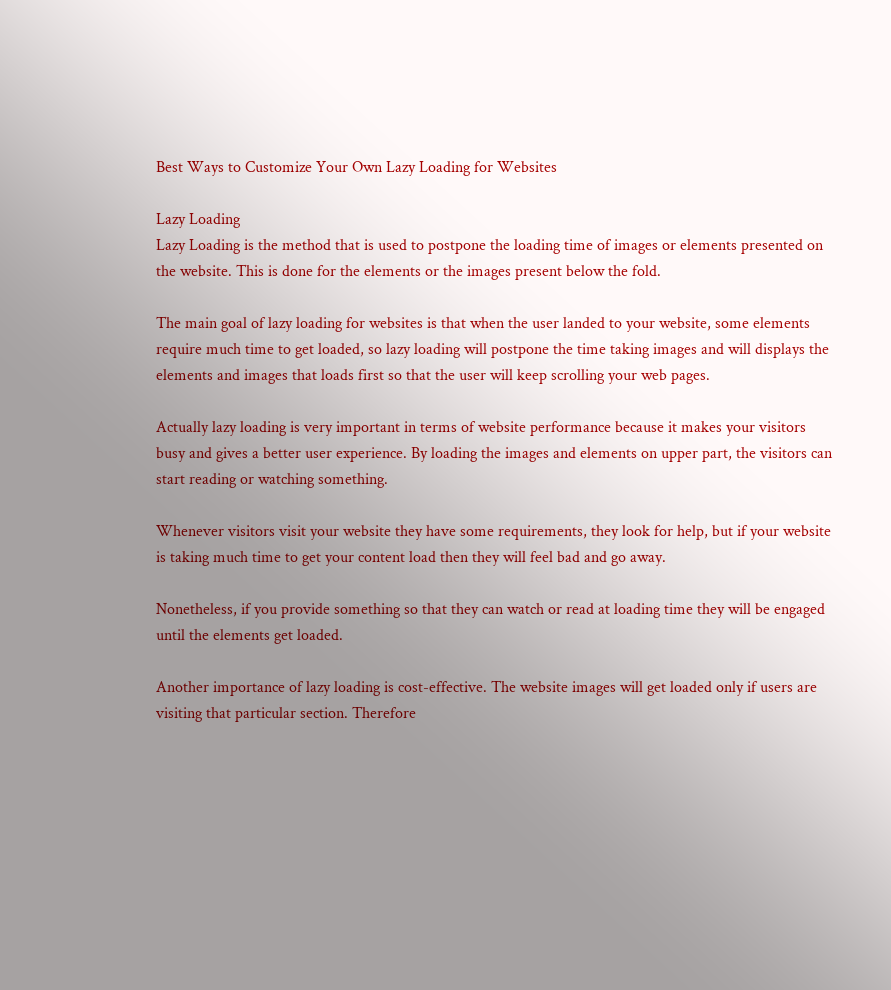Best Ways to Customize Your Own Lazy Loading for Websites

Lazy Loading
Lazy Loading is the method that is used to postpone the loading time of images or elements presented on the website. This is done for the elements or the images present below the fold.

The main goal of lazy loading for websites is that when the user landed to your website, some elements require much time to get loaded, so lazy loading will postpone the time taking images and will displays the elements and images that loads first so that the user will keep scrolling your web pages.

Actually lazy loading is very important in terms of website performance because it makes your visitors busy and gives a better user experience. By loading the images and elements on upper part, the visitors can start reading or watching something.

Whenever visitors visit your website they have some requirements, they look for help, but if your website is taking much time to get your content load then they will feel bad and go away.

Nonetheless, if you provide something so that they can watch or read at loading time they will be engaged until the elements get loaded.

Another importance of lazy loading is cost-effective. The website images will get loaded only if users are visiting that particular section. Therefore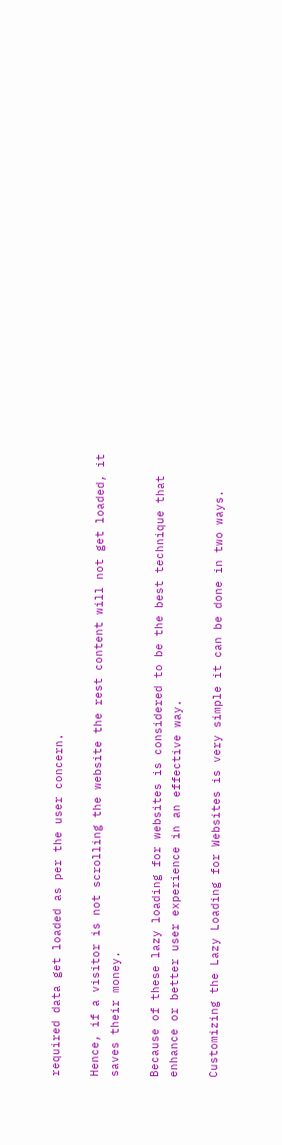required data get loaded as per the user concern.

Hence, if a visitor is not scrolling the website the rest content will not get loaded, it saves their money.

Because of these lazy loading for websites is considered to be the best technique that enhance or better user experience in an effective way.

Customizing the Lazy Loading for Websites is very simple it can be done in two ways.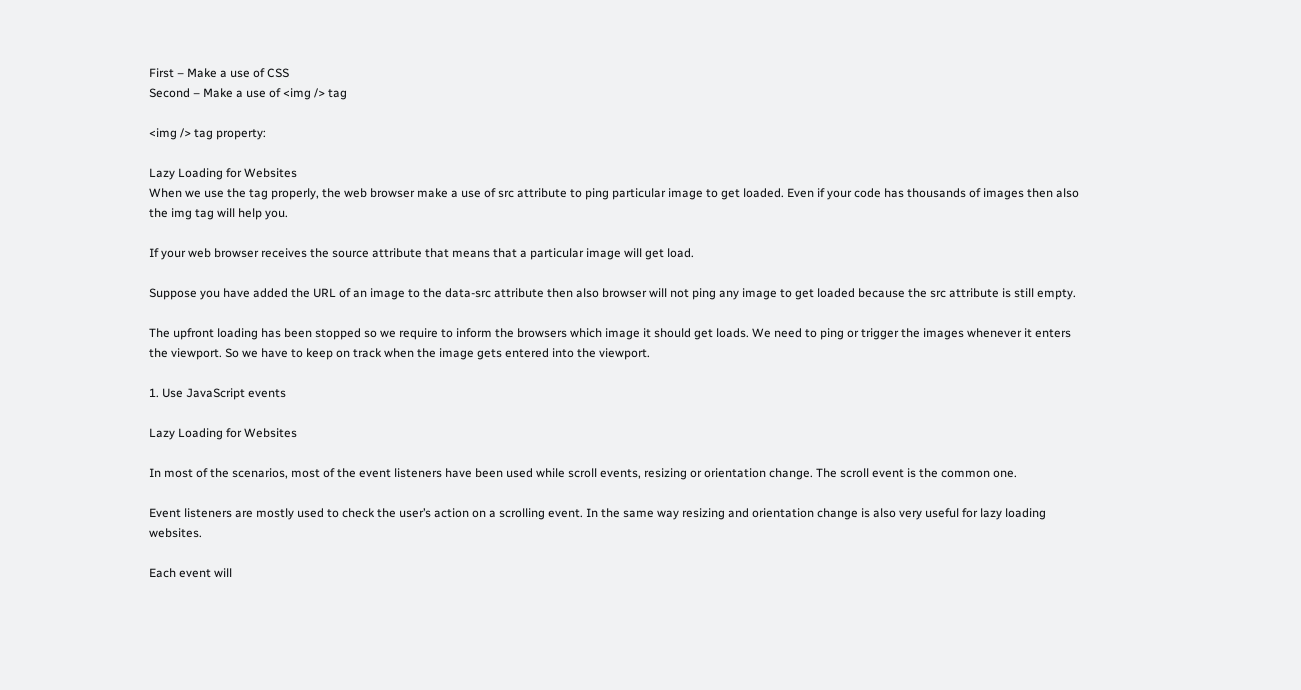First – Make a use of CSS
Second – Make a use of <img /> tag

<img /> tag property:

Lazy Loading for Websites
When we use the tag properly, the web browser make a use of src attribute to ping particular image to get loaded. Even if your code has thousands of images then also the img tag will help you.

If your web browser receives the source attribute that means that a particular image will get load.

Suppose you have added the URL of an image to the data-src attribute then also browser will not ping any image to get loaded because the src attribute is still empty.

The upfront loading has been stopped so we require to inform the browsers which image it should get loads. We need to ping or trigger the images whenever it enters the viewport. So we have to keep on track when the image gets entered into the viewport.

1. Use JavaScript events

Lazy Loading for Websites

In most of the scenarios, most of the event listeners have been used while scroll events, resizing or orientation change. The scroll event is the common one.

Event listeners are mostly used to check the user’s action on a scrolling event. In the same way resizing and orientation change is also very useful for lazy loading websites.

Each event will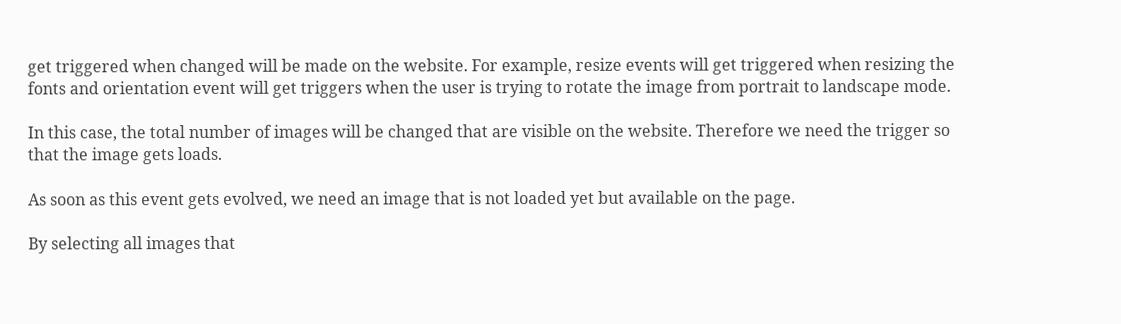get triggered when changed will be made on the website. For example, resize events will get triggered when resizing the fonts and orientation event will get triggers when the user is trying to rotate the image from portrait to landscape mode.

In this case, the total number of images will be changed that are visible on the website. Therefore we need the trigger so that the image gets loads.

As soon as this event gets evolved, we need an image that is not loaded yet but available on the page.

By selecting all images that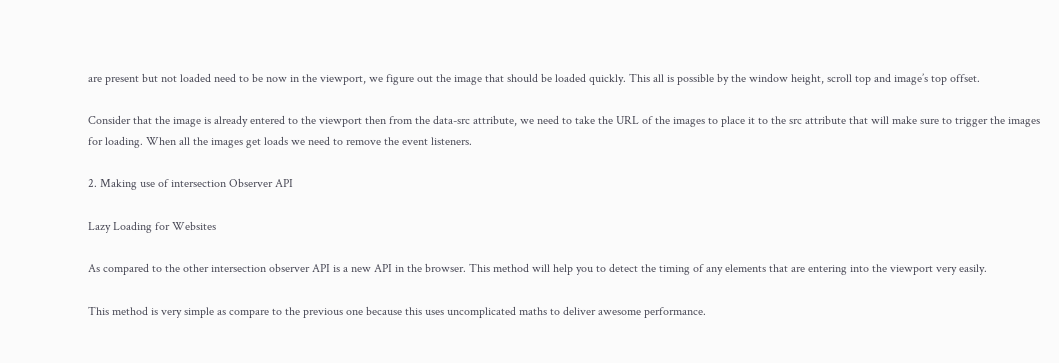are present but not loaded need to be now in the viewport, we figure out the image that should be loaded quickly. This all is possible by the window height, scroll top and image’s top offset.

Consider that the image is already entered to the viewport then from the data-src attribute, we need to take the URL of the images to place it to the src attribute that will make sure to trigger the images for loading. When all the images get loads we need to remove the event listeners.

2. Making use of intersection Observer API

Lazy Loading for Websites

As compared to the other intersection observer API is a new API in the browser. This method will help you to detect the timing of any elements that are entering into the viewport very easily.

This method is very simple as compare to the previous one because this uses uncomplicated maths to deliver awesome performance.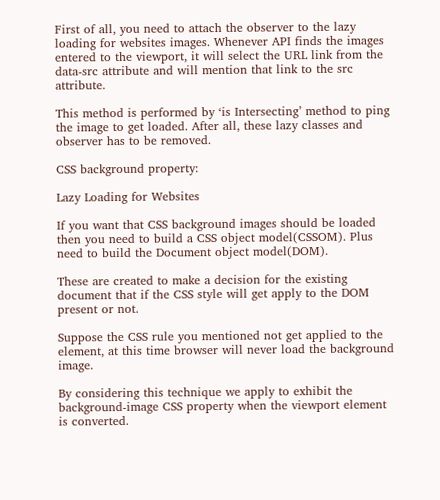First of all, you need to attach the observer to the lazy loading for websites images. Whenever API finds the images entered to the viewport, it will select the URL link from the data-src attribute and will mention that link to the src attribute.

This method is performed by ‘is Intersecting’ method to ping the image to get loaded. After all, these lazy classes and observer has to be removed.

CSS background property:

Lazy Loading for Websites

If you want that CSS background images should be loaded then you need to build a CSS object model(CSSOM). Plus need to build the Document object model(DOM).

These are created to make a decision for the existing document that if the CSS style will get apply to the DOM present or not.

Suppose the CSS rule you mentioned not get applied to the element, at this time browser will never load the background image.

By considering this technique we apply to exhibit the background-image CSS property when the viewport element is converted.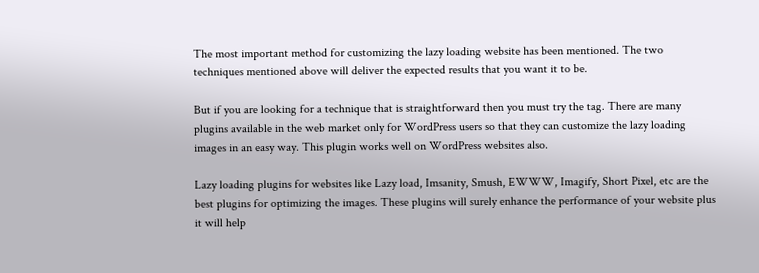The most important method for customizing the lazy loading website has been mentioned. The two techniques mentioned above will deliver the expected results that you want it to be.

But if you are looking for a technique that is straightforward then you must try the tag. There are many plugins available in the web market only for WordPress users so that they can customize the lazy loading images in an easy way. This plugin works well on WordPress websites also.

Lazy loading plugins for websites like Lazy load, Imsanity, Smush, EWWW, Imagify, Short Pixel, etc are the best plugins for optimizing the images. These plugins will surely enhance the performance of your website plus it will help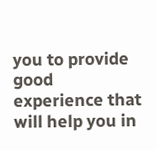you to provide good experience that will help you in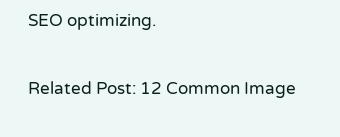SEO optimizing.

Related Post: 12 Common Image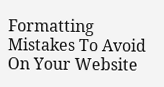Formatting Mistakes To Avoid On Your Website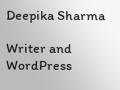Deepika Sharma

Writer and WordPress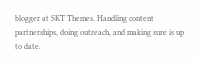blogger at SKT Themes. Handling content partnerships, doing outreach, and making sure is up to date.